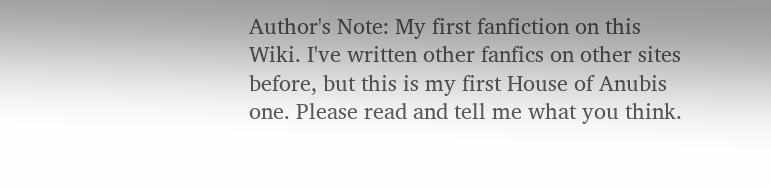Author's Note: My first fanfiction on this Wiki. I've written other fanfics on other sites before, but this is my first House of Anubis one. Please read and tell me what you think.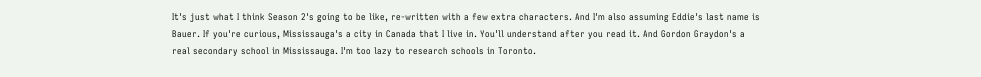It's just what I think Season 2's going to be like, re-written with a few extra characters. And I'm also assuming Eddie's last name is Bauer. If you're curious, Mississauga's a city in Canada that I live in. You'll understand after you read it. And Gordon Graydon's a real secondary school in Mississauga. I'm too lazy to research schools in Toronto.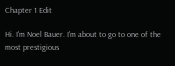Chapter 1 Edit

Hi. I'm Noel Bauer. I'm about to go to one of the most prestigious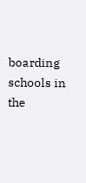boarding schools in the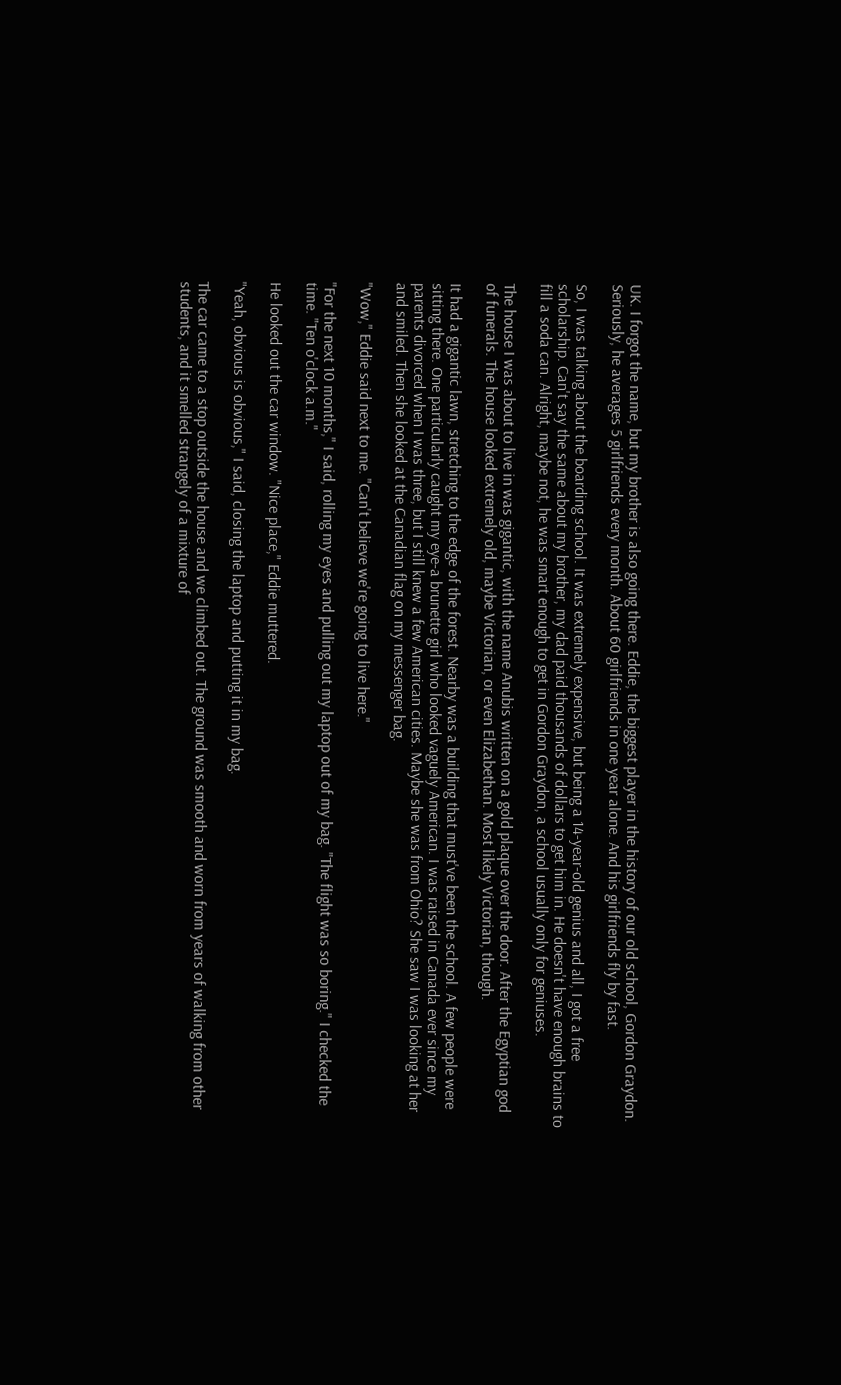UK. I forgot the name, but my brother is also going there. Eddie, the biggest player in the history of our old school, Gordon Graydon. Seriously, he averages 5 girlfriends every month. About 60 girlfriends in one year alone. And his girlfriends fly by fast.

So, I was talking about the boarding school. It was extremely expensive, but being a 14-year-old genius and all, I got a free scholarship. Can't say the same about my brother, my dad paid thousands of dollars to get him in. He doesn't have enough brains to fill a soda can. Alright, maybe not, he was smart enough to get in Gordon Graydon, a school usually only for geniuses.

The house I was about to live in was gigantic, with the name Anubis written on a gold plaque over the door. After the Egyptian god of funerals. The house looked extremely old, maybe Victorian, or even Elizabethan. Most likely Victorian, though.

It had a gigantic lawn, stretching to the edge of the forest. Nearby was a building that must've been the school. A few people were sitting there. One particularly caught my eye-a brunette girl who looked vaguely American. I was raised in Canada ever since my parents divorced when I was three, but I still knew a few American cities. Maybe she was from Ohio? She saw I was looking at her and smiled. Then she looked at the Canadian flag on my messenger bag.

"Wow," Eddie said next to me. "Can't believe we're going to live here."

"For the next 10 months," I said, rolling my eyes and pulling out my laptop out of my bag. "The flight was so boring." I checked the time. "Ten o'clock a.m."

He looked out the car window. "Nice place," Eddie muttered.

"Yeah, obvious is obvious," I said, closing the laptop and putting it in my bag.

The car came to a stop outside the house and we climbed out. The ground was smooth and worn from years of walking from other students, and it smelled strangely of a mixture of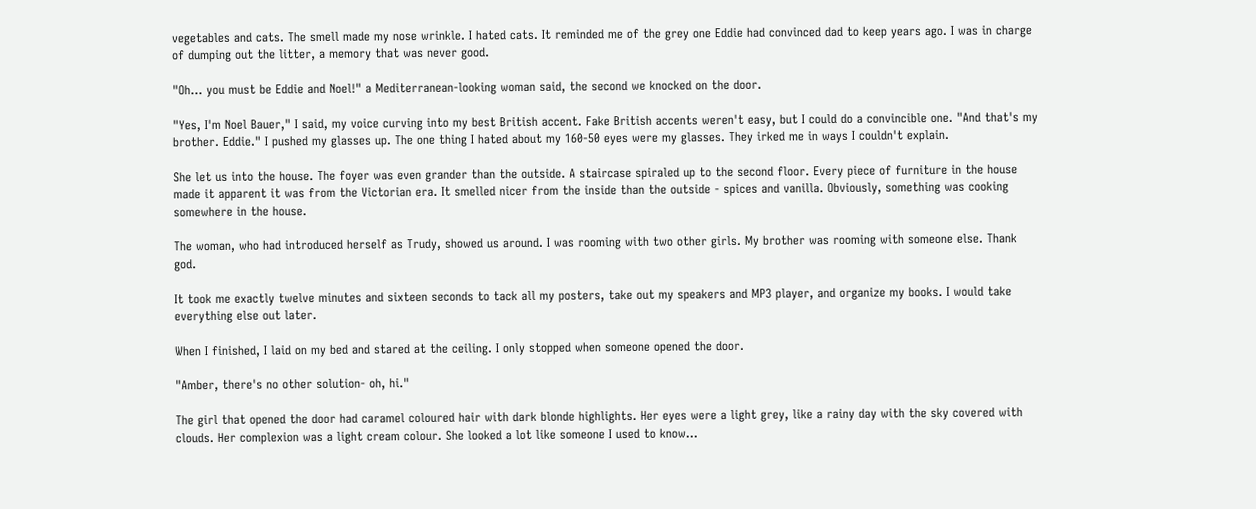vegetables and cats. The smell made my nose wrinkle. I hated cats. It reminded me of the grey one Eddie had convinced dad to keep years ago. I was in charge of dumping out the litter, a memory that was never good.

"Oh... you must be Eddie and Noel!" a Mediterranean-looking woman said, the second we knocked on the door.

"Yes, I'm Noel Bauer," I said, my voice curving into my best British accent. Fake British accents weren't easy, but I could do a convincible one. "And that's my brother. Eddie." I pushed my glasses up. The one thing I hated about my 160-50 eyes were my glasses. They irked me in ways I couldn't explain.

She let us into the house. The foyer was even grander than the outside. A staircase spiraled up to the second floor. Every piece of furniture in the house made it apparent it was from the Victorian era. It smelled nicer from the inside than the outside - spices and vanilla. Obviously, something was cooking somewhere in the house.

The woman, who had introduced herself as Trudy, showed us around. I was rooming with two other girls. My brother was rooming with someone else. Thank god.

It took me exactly twelve minutes and sixteen seconds to tack all my posters, take out my speakers and MP3 player, and organize my books. I would take everything else out later.

When I finished, I laid on my bed and stared at the ceiling. I only stopped when someone opened the door.

"Amber, there's no other solution- oh, hi."

The girl that opened the door had caramel coloured hair with dark blonde highlights. Her eyes were a light grey, like a rainy day with the sky covered with clouds. Her complexion was a light cream colour. She looked a lot like someone I used to know...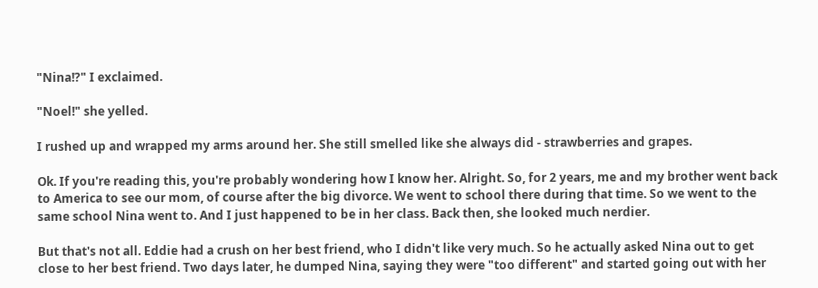"Nina!?" I exclaimed.

"Noel!" she yelled.

I rushed up and wrapped my arms around her. She still smelled like she always did - strawberries and grapes.

Ok. If you're reading this, you're probably wondering how I know her. Alright. So, for 2 years, me and my brother went back to America to see our mom, of course after the big divorce. We went to school there during that time. So we went to the same school Nina went to. And I just happened to be in her class. Back then, she looked much nerdier.

But that's not all. Eddie had a crush on her best friend, who I didn't like very much. So he actually asked Nina out to get close to her best friend. Two days later, he dumped Nina, saying they were "too different" and started going out with her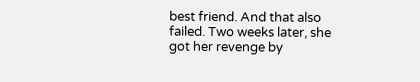best friend. And that also failed. Two weeks later, she got her revenge by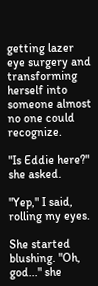getting lazer eye surgery and transforming herself into someone almost no one could recognize.

"Is Eddie here?" she asked.

"Yep," I said, rolling my eyes.

She started blushing. "Oh, god..." she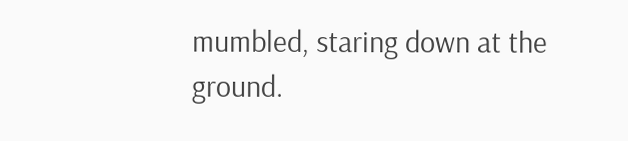mumbled, staring down at the ground.